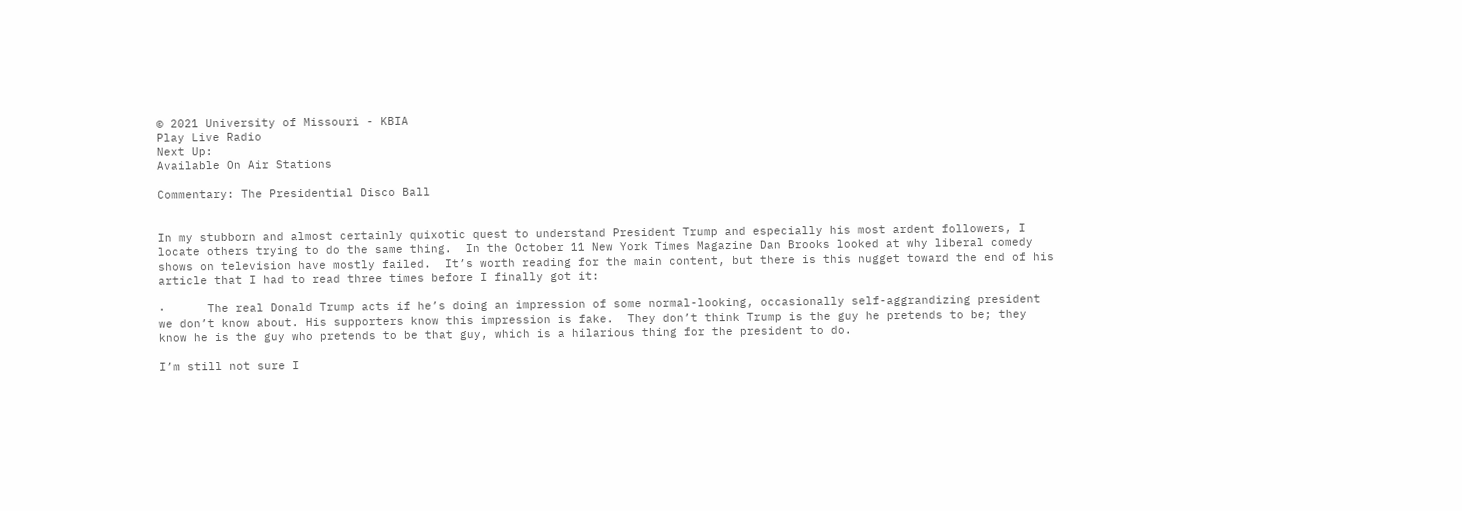© 2021 University of Missouri - KBIA
Play Live Radio
Next Up:
Available On Air Stations

Commentary: The Presidential Disco Ball


In my stubborn and almost certainly quixotic quest to understand President Trump and especially his most ardent followers, I locate others trying to do the same thing.  In the October 11 New York Times Magazine Dan Brooks looked at why liberal comedy shows on television have mostly failed.  It’s worth reading for the main content, but there is this nugget toward the end of his article that I had to read three times before I finally got it:

·      The real Donald Trump acts if he’s doing an impression of some normal-looking, occasionally self-aggrandizing president we don’t know about. His supporters know this impression is fake.  They don’t think Trump is the guy he pretends to be; they know he is the guy who pretends to be that guy, which is a hilarious thing for the president to do.

I’m still not sure I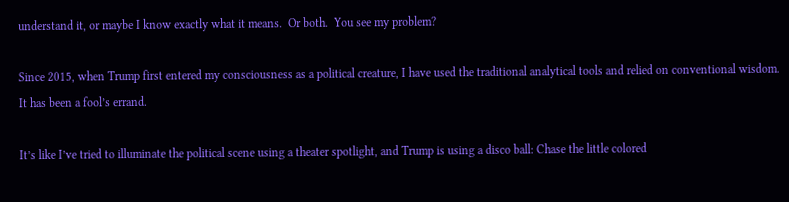understand it, or maybe I know exactly what it means.  Or both.  You see my problem?

Since 2015, when Trump first entered my consciousness as a political creature, I have used the traditional analytical tools and relied on conventional wisdom.  It has been a fool’s errand.

It’s like I’ve tried to illuminate the political scene using a theater spotlight, and Trump is using a disco ball: Chase the little colored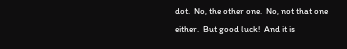dot.  No, the other one.  No, not that one either.  But good luck!  And it is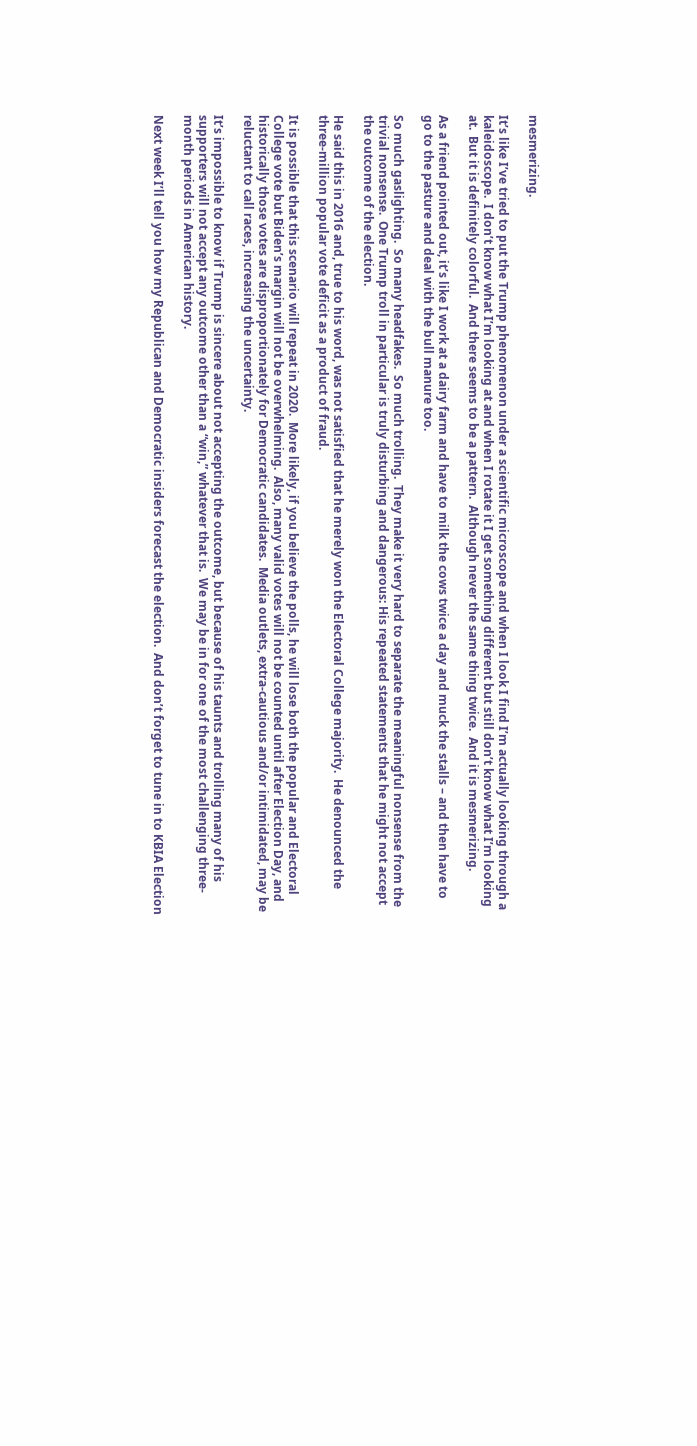mesmerizing.

It’s like I’ve tried to put the Trump phenomenon under a scientific microscope and when I look I find I’m actually looking through a kaleidoscope.  I don’t know what I’m looking at and when I rotate it I get something different but still don’t know what I’m looking at.  But it is definitely colorful.  And there seems to be a pattern.  Although never the same thing twice.  And it is mesmerizing.

As a friend pointed out, it’s like I work at a dairy farm and have to milk the cows twice a day and muck the stalls – and then have to go to the pasture and deal with the bull manure too.

So much gaslighting.  So many headfakes.  So much trolling.  They make it very hard to separate the meaningful nonsense from the trivial nonsense.  One Trump troll in particular is truly disturbing and dangerous: His repeated statements that he might not accept the outcome of the election.

He said this in 2016 and, true to his word, was not satisfied that he merely won the Electoral College majority.  He denounced the three-million popular vote deficit as a product of fraud.

It is possible that this scenario will repeat in 2020.  More likely, if you believe the polls, he will lose both the popular and Electoral College vote but Biden’s margin will not be overwhelming.  Also, many valid votes will not be counted until after Election Day, and historically those votes are disproportionately for Democratic candidates.  Media outlets, extra-cautious and/or intimidated, may be reluctant to call races, increasing the uncertainty.

It’s impossible to know if Trump is sincere about not accepting the outcome, but because of his taunts and trolling many of his supporters will not accept any outcome other than a “win,” whatever that is.  We may be in for one of the most challenging three-month periods in American history.

Next week I’ll tell you how my Republican and Democratic insiders forecast the election.  And don’t forget to tune in to KBIA Election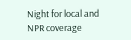Night for local and NPR coverage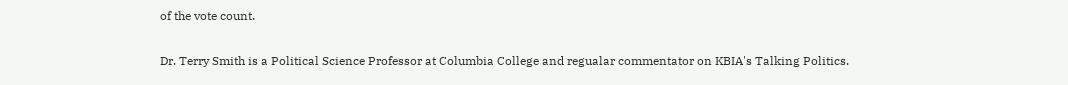of the vote count.

Dr. Terry Smith is a Political Science Professor at Columbia College and regualar commentator on KBIA's Talking Politics.